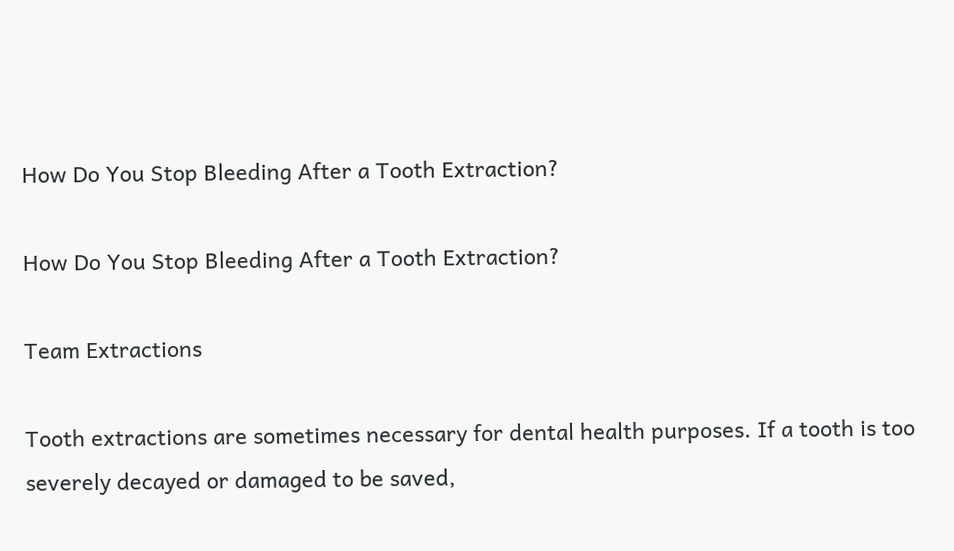How Do You Stop Bleeding After a Tooth Extraction?

How Do You Stop Bleeding After a Tooth Extraction?

Team Extractions

Tooth extractions are sometimes necessary for dental health purposes. If a tooth is too severely decayed or damaged to be saved,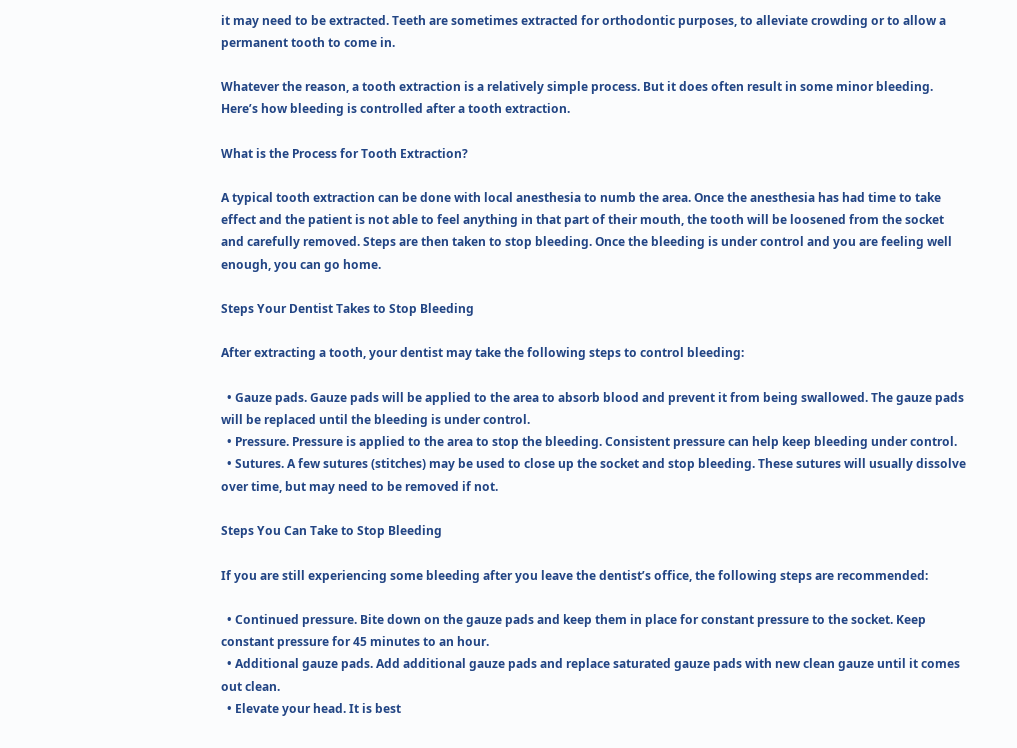it may need to be extracted. Teeth are sometimes extracted for orthodontic purposes, to alleviate crowding or to allow a permanent tooth to come in.

Whatever the reason, a tooth extraction is a relatively simple process. But it does often result in some minor bleeding. Here’s how bleeding is controlled after a tooth extraction.

What is the Process for Tooth Extraction?

A typical tooth extraction can be done with local anesthesia to numb the area. Once the anesthesia has had time to take effect and the patient is not able to feel anything in that part of their mouth, the tooth will be loosened from the socket and carefully removed. Steps are then taken to stop bleeding. Once the bleeding is under control and you are feeling well enough, you can go home.

Steps Your Dentist Takes to Stop Bleeding

After extracting a tooth, your dentist may take the following steps to control bleeding:

  • Gauze pads. Gauze pads will be applied to the area to absorb blood and prevent it from being swallowed. The gauze pads will be replaced until the bleeding is under control.
  • Pressure. Pressure is applied to the area to stop the bleeding. Consistent pressure can help keep bleeding under control.
  • Sutures. A few sutures (stitches) may be used to close up the socket and stop bleeding. These sutures will usually dissolve over time, but may need to be removed if not.

Steps You Can Take to Stop Bleeding

If you are still experiencing some bleeding after you leave the dentist’s office, the following steps are recommended:

  • Continued pressure. Bite down on the gauze pads and keep them in place for constant pressure to the socket. Keep constant pressure for 45 minutes to an hour.
  • Additional gauze pads. Add additional gauze pads and replace saturated gauze pads with new clean gauze until it comes out clean.
  • Elevate your head. It is best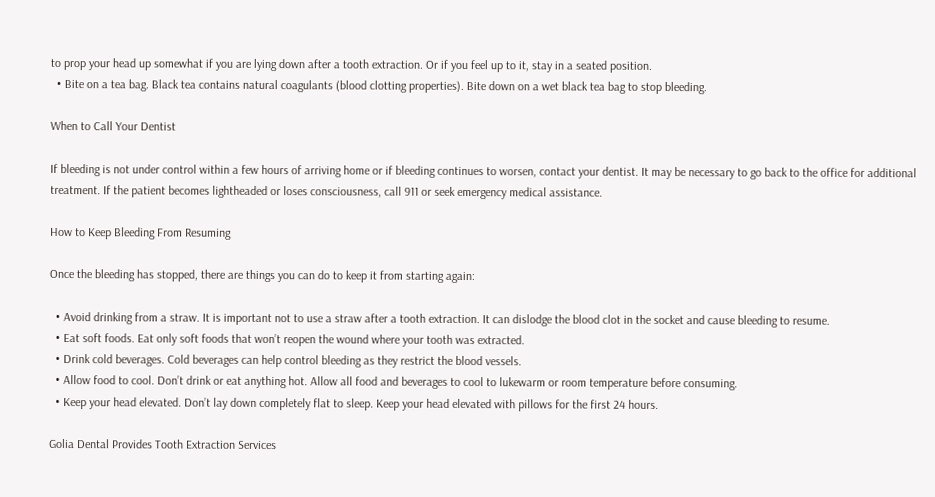to prop your head up somewhat if you are lying down after a tooth extraction. Or if you feel up to it, stay in a seated position.
  • Bite on a tea bag. Black tea contains natural coagulants (blood clotting properties). Bite down on a wet black tea bag to stop bleeding.

When to Call Your Dentist

If bleeding is not under control within a few hours of arriving home or if bleeding continues to worsen, contact your dentist. It may be necessary to go back to the office for additional treatment. If the patient becomes lightheaded or loses consciousness, call 911 or seek emergency medical assistance.

How to Keep Bleeding From Resuming

Once the bleeding has stopped, there are things you can do to keep it from starting again:

  • Avoid drinking from a straw. It is important not to use a straw after a tooth extraction. It can dislodge the blood clot in the socket and cause bleeding to resume.
  • Eat soft foods. Eat only soft foods that won’t reopen the wound where your tooth was extracted.
  • Drink cold beverages. Cold beverages can help control bleeding as they restrict the blood vessels.
  • Allow food to cool. Don’t drink or eat anything hot. Allow all food and beverages to cool to lukewarm or room temperature before consuming.
  • Keep your head elevated. Don’t lay down completely flat to sleep. Keep your head elevated with pillows for the first 24 hours.

Golia Dental Provides Tooth Extraction Services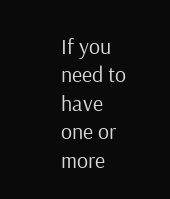If you need to have one or more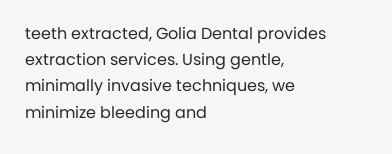teeth extracted, Golia Dental provides extraction services. Using gentle, minimally invasive techniques, we minimize bleeding and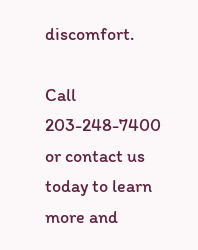discomfort.

Call 203-248-7400 or contact us today to learn more and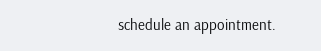schedule an appointment.